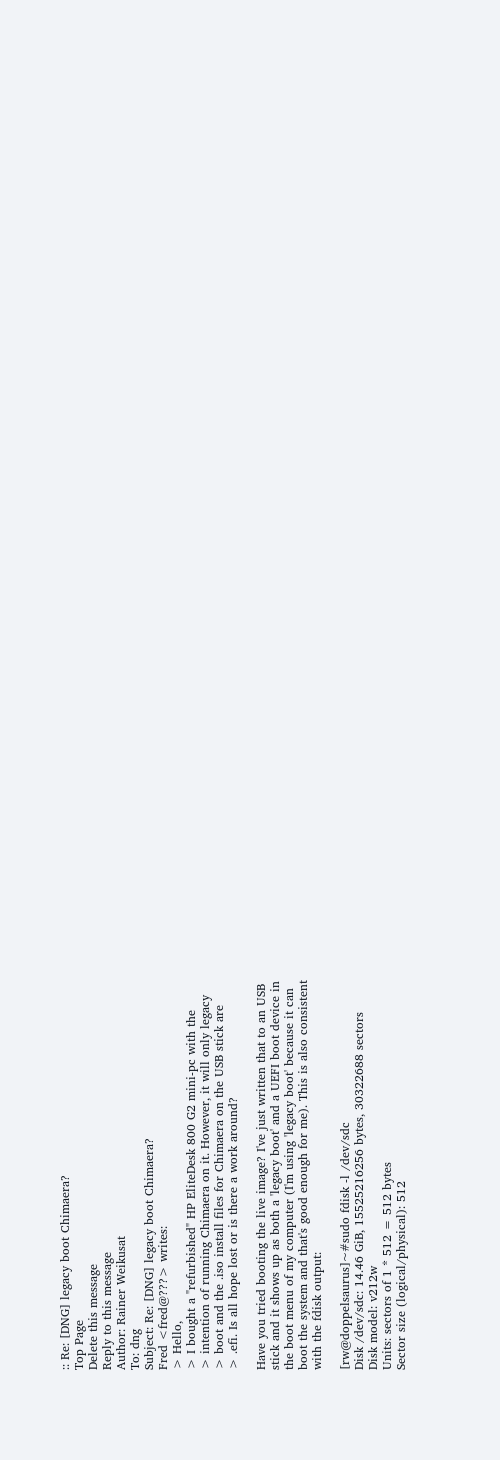:: Re: [DNG] legacy boot Chimaera?
Top Page
Delete this message
Reply to this message
Author: Rainer Weikusat
To: dng
Subject: Re: [DNG] legacy boot Chimaera?
Fred <fred@???> writes:
> Hello,
> I bought a "refurbished" HP EliteDesk 800 G2 mini-pc with the
> intention of running Chimaera on it. However, it will only legacy
> boot and the .iso install files for Chimaera on the USB stick are
> .efi. Is all hope lost or is there a work around?

Have you tried booting the live image? I've just written that to an USB
stick and it shows up as both a 'legacy boot' and a UEFI boot device in
the boot menu of my computer (I'm using 'legacy boot' because it can
boot the system and that's good enough for me). This is also consistent
with the fdisk output:

[rw@doppelsaurus]~#sudo fdisk -l /dev/sdc
Disk /dev/sdc: 14.46 GiB, 15525216256 bytes, 30322688 sectors
Disk model: v212w
Units: sectors of 1 * 512 = 512 bytes
Sector size (logical/physical): 512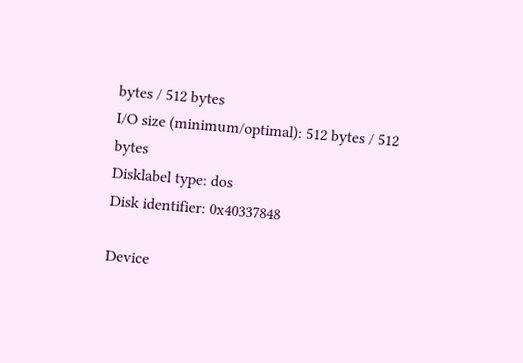bytes / 512 bytes
I/O size (minimum/optimal): 512 bytes / 512 bytes
Disklabel type: dos
Disk identifier: 0x40337848

Device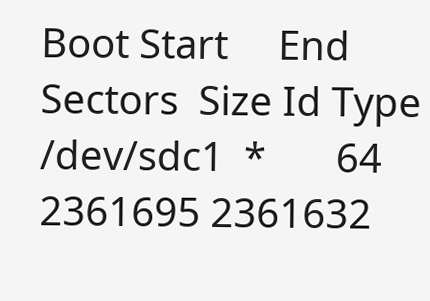Boot Start     End Sectors  Size Id Type
/dev/sdc1  *       64 2361695 2361632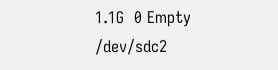1.1G  0 Empty
/dev/sdc2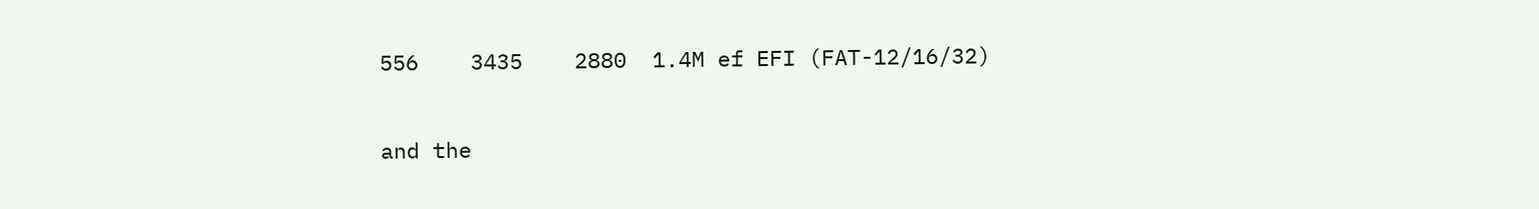556    3435    2880  1.4M ef EFI (FAT-12/16/32)

and the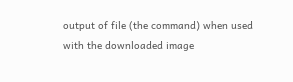output of file (the command) when used with the downloaded image